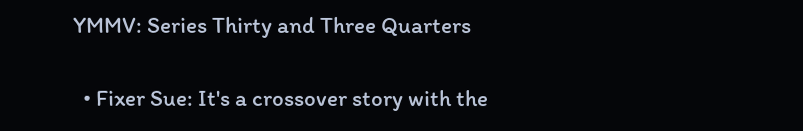YMMV: Series Thirty and Three Quarters

  • Fixer Sue: It's a crossover story with the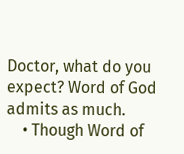Doctor, what do you expect? Word of God admits as much.
    • Though Word of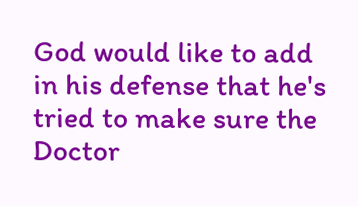God would like to add in his defense that he's tried to make sure the Doctor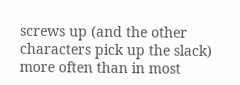screws up (and the other characters pick up the slack) more often than in most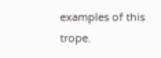examples of this trope.